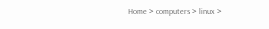Home > computers > linux >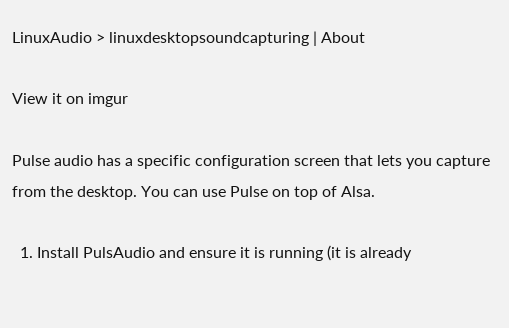LinuxAudio > linuxdesktopsoundcapturing | About

View it on imgur

Pulse audio has a specific configuration screen that lets you capture from the desktop. You can use Pulse on top of Alsa.

  1. Install PulsAudio and ensure it is running (it is already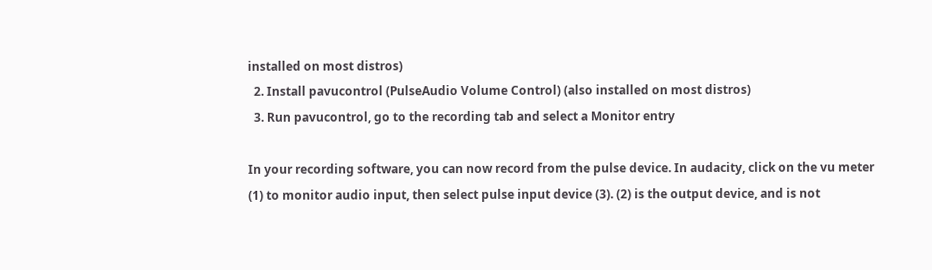installed on most distros)
  2. Install pavucontrol (PulseAudio Volume Control) (also installed on most distros)
  3. Run pavucontrol, go to the recording tab and select a Monitor entry

In your recording software, you can now record from the pulse device. In audacity, click on the vu meter (1) to monitor audio input, then select pulse input device (3). (2) is the output device, and is not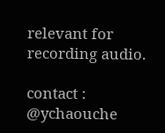relevant for recording audio.

contact : @ychaouche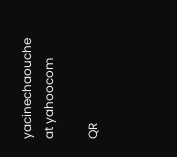yacinechaouche at yahoocom

QR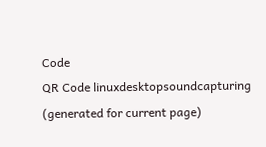Code
QR Code linuxdesktopsoundcapturing (generated for current page)